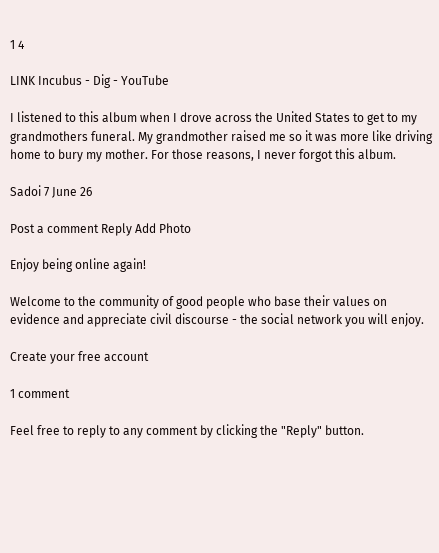1 4

LINK Incubus - Dig - YouTube

I listened to this album when I drove across the United States to get to my grandmothers funeral. My grandmother raised me so it was more like driving home to bury my mother. For those reasons, I never forgot this album.

Sadoi 7 June 26

Post a comment Reply Add Photo

Enjoy being online again!

Welcome to the community of good people who base their values on evidence and appreciate civil discourse - the social network you will enjoy.

Create your free account

1 comment

Feel free to reply to any comment by clicking the "Reply" button.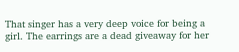That singer has a very deep voice for being a girl. The earrings are a dead giveaway for her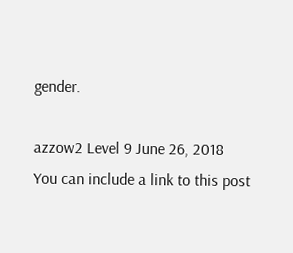gender.

azzow2 Level 9 June 26, 2018
You can include a link to this post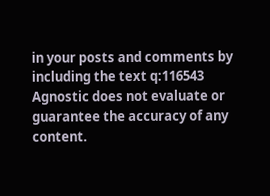in your posts and comments by including the text q:116543
Agnostic does not evaluate or guarantee the accuracy of any content.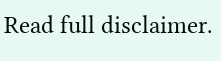Read full disclaimer.